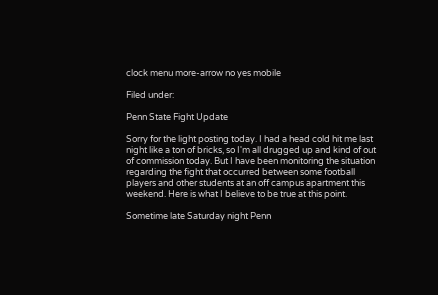clock menu more-arrow no yes mobile

Filed under:

Penn State Fight Update

Sorry for the light posting today. I had a head cold hit me last night like a ton of bricks, so I'm all drugged up and kind of out of commission today. But I have been monitoring the situation regarding the fight that occurred between some football players and other students at an off campus apartment this weekend. Here is what I believe to be true at this point.

Sometime late Saturday night Penn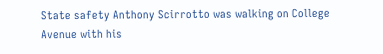State safety Anthony Scirrotto was walking on College Avenue with his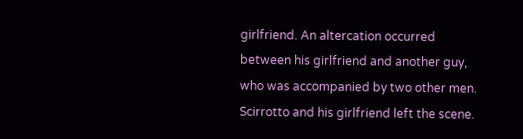girlfriend. An altercation occurred between his girlfriend and another guy, who was accompanied by two other men. Scirrotto and his girlfriend left the scene.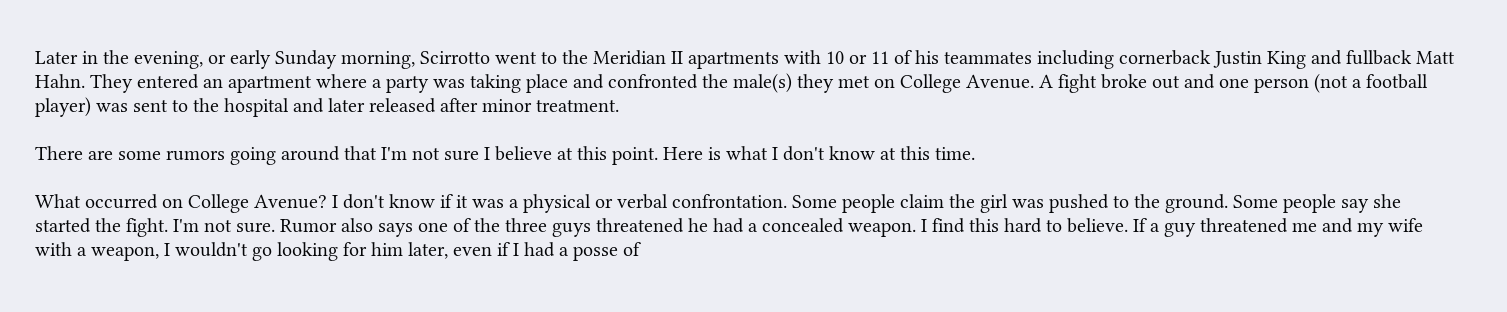Later in the evening, or early Sunday morning, Scirrotto went to the Meridian II apartments with 10 or 11 of his teammates including cornerback Justin King and fullback Matt Hahn. They entered an apartment where a party was taking place and confronted the male(s) they met on College Avenue. A fight broke out and one person (not a football player) was sent to the hospital and later released after minor treatment.

There are some rumors going around that I'm not sure I believe at this point. Here is what I don't know at this time.

What occurred on College Avenue? I don't know if it was a physical or verbal confrontation. Some people claim the girl was pushed to the ground. Some people say she started the fight. I'm not sure. Rumor also says one of the three guys threatened he had a concealed weapon. I find this hard to believe. If a guy threatened me and my wife with a weapon, I wouldn't go looking for him later, even if I had a posse of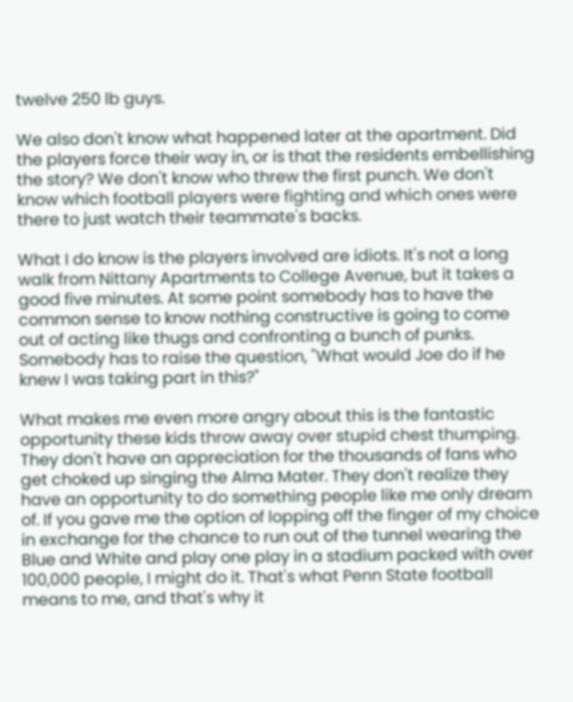twelve 250 lb guys.

We also don't know what happened later at the apartment. Did the players force their way in, or is that the residents embellishing the story? We don't know who threw the first punch. We don't know which football players were fighting and which ones were there to just watch their teammate's backs.

What I do know is the players involved are idiots. It's not a long walk from Nittany Apartments to College Avenue, but it takes a good five minutes. At some point somebody has to have the common sense to know nothing constructive is going to come out of acting like thugs and confronting a bunch of punks. Somebody has to raise the question, "What would Joe do if he knew I was taking part in this?"

What makes me even more angry about this is the fantastic opportunity these kids throw away over stupid chest thumping. They don't have an appreciation for the thousands of fans who get choked up singing the Alma Mater. They don't realize they have an opportunity to do something people like me only dream of. If you gave me the option of lopping off the finger of my choice in exchange for the chance to run out of the tunnel wearing the Blue and White and play one play in a stadium packed with over 100,000 people, I might do it. That's what Penn State football means to me, and that's why it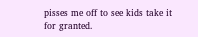pisses me off to see kids take it for granted.